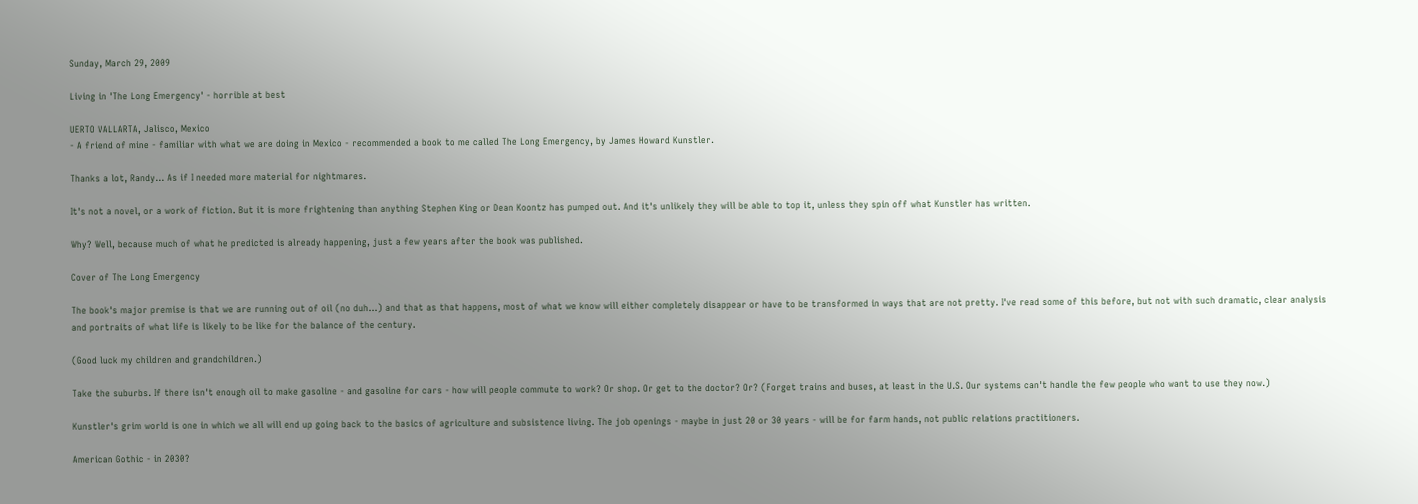Sunday, March 29, 2009

Living in 'The Long Emergency' - horrible at best

UERTO VALLARTA, Jalisco, Mexico
- A friend of mine - familiar with what we are doing in Mexico - recommended a book to me called The Long Emergency, by James Howard Kunstler.

Thanks a lot, Randy... As if I needed more material for nightmares.

It's not a novel, or a work of fiction. But it is more frightening than anything Stephen King or Dean Koontz has pumped out. And it's unlikely they will be able to top it, unless they spin off what Kunstler has written.

Why? Well, because much of what he predicted is already happening, just a few years after the book was published.

Cover of The Long Emergency

The book's major premise is that we are running out of oil (no duh...) and that as that happens, most of what we know will either completely disappear or have to be transformed in ways that are not pretty. I've read some of this before, but not with such dramatic, clear analysis and portraits of what life is likely to be like for the balance of the century.

(Good luck my children and grandchildren.)

Take the suburbs. If there isn't enough oil to make gasoline - and gasoline for cars - how will people commute to work? Or shop. Or get to the doctor? Or? (Forget trains and buses, at least in the U.S. Our systems can't handle the few people who want to use they now.)

Kunstler's grim world is one in which we all will end up going back to the basics of agriculture and subsistence living. The job openings - maybe in just 20 or 30 years - will be for farm hands, not public relations practitioners.

American Gothic - in 2030?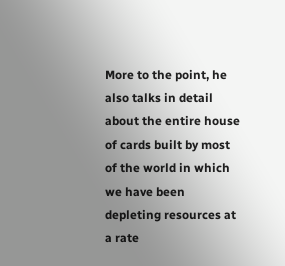More to the point, he also talks in detail about the entire house of cards built by most of the world in which we have been depleting resources at a rate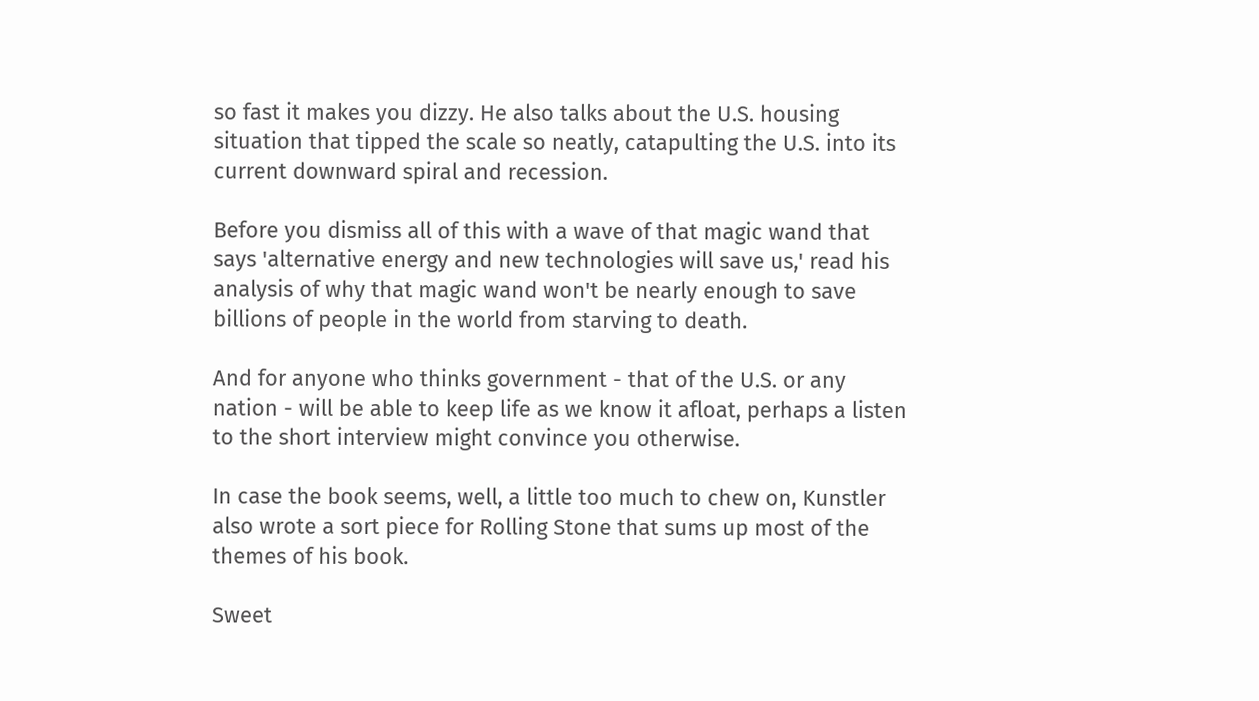so fast it makes you dizzy. He also talks about the U.S. housing situation that tipped the scale so neatly, catapulting the U.S. into its current downward spiral and recession.

Before you dismiss all of this with a wave of that magic wand that says 'alternative energy and new technologies will save us,' read his analysis of why that magic wand won't be nearly enough to save billions of people in the world from starving to death.

And for anyone who thinks government - that of the U.S. or any nation - will be able to keep life as we know it afloat, perhaps a listen to the short interview might convince you otherwise.

In case the book seems, well, a little too much to chew on, Kunstler also wrote a sort piece for Rolling Stone that sums up most of the themes of his book.

Sweet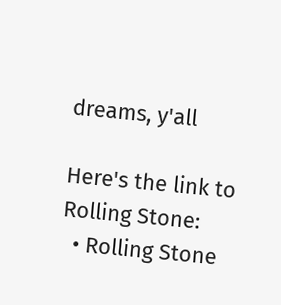dreams, y'all

Here's the link to Rolling Stone:
  • Rolling Stone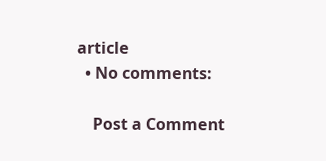article
  • No comments:

    Post a Comment